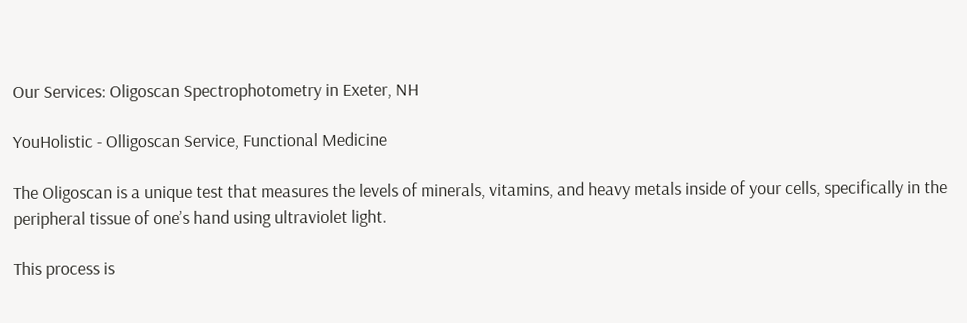Our Services: Oligoscan Spectrophotometry in Exeter, NH

YouHolistic - Olligoscan Service, Functional Medicine

The Oligoscan is a unique test that measures the levels of minerals, vitamins, and heavy metals inside of your cells, specifically in the peripheral tissue of one’s hand using ultraviolet light.

This process is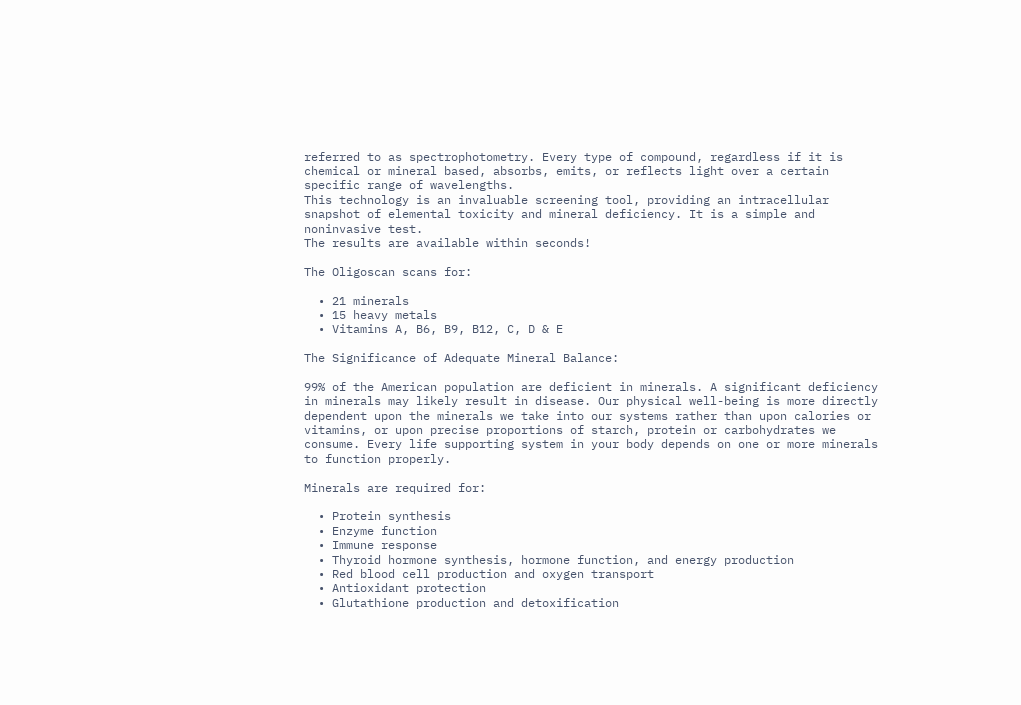referred to as spectrophotometry. Every type of compound, regardless if it is chemical or mineral based, absorbs, emits, or reflects light over a certain specific range of wavelengths.
This technology is an invaluable screening tool, providing an intracellular snapshot of elemental toxicity and mineral deficiency. It is a simple and noninvasive test.
The results are available within seconds!

The Oligoscan scans for:

  • 21 minerals
  • 15 heavy metals
  • Vitamins A, B6, B9, B12, C, D & E

The Significance of Adequate Mineral Balance:

99% of the American population are deficient in minerals. A significant deficiency in minerals may likely result in disease. Our physical well-being is more directly dependent upon the minerals we take into our systems rather than upon calories or vitamins, or upon precise proportions of starch, protein or carbohydrates we consume. Every life supporting system in your body depends on one or more minerals to function properly.

Minerals are required for:

  • Protein synthesis
  • Enzyme function
  • Immune response
  • Thyroid hormone synthesis, hormone function, and energy production
  • Red blood cell production and oxygen transport
  • Antioxidant protection
  • Glutathione production and detoxification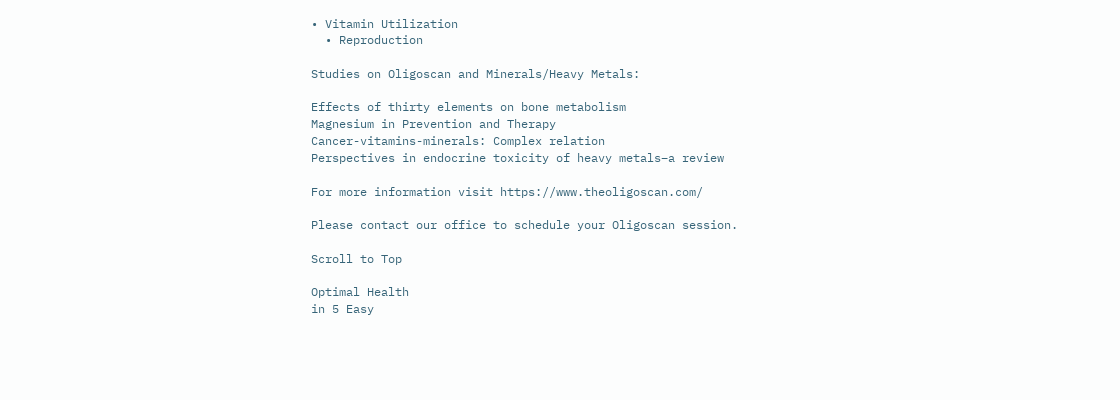• Vitamin Utilization
  • Reproduction

Studies on Oligoscan and Minerals/Heavy Metals:

Effects of thirty elements on bone metabolism
Magnesium in Prevention and Therapy
Cancer-vitamins-minerals: Complex relation
Perspectives in endocrine toxicity of heavy metals–a review

For more information visit https://www.theoligoscan.com/

Please contact our office to schedule your Oligoscan session.

Scroll to Top

Optimal Health
in 5 Easy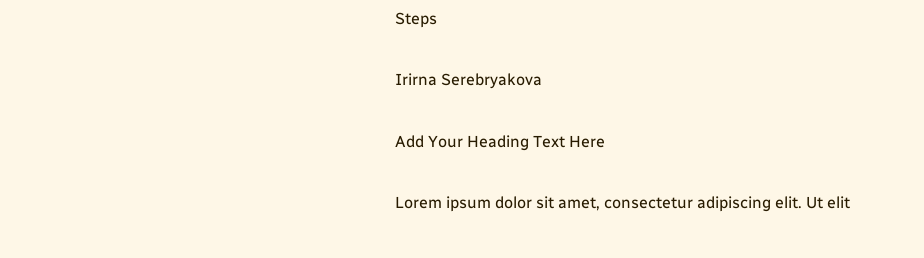Steps

Irirna Serebryakova

Add Your Heading Text Here

Lorem ipsum dolor sit amet, consectetur adipiscing elit. Ut elit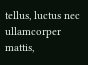tellus, luctus nec ullamcorper mattis,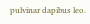pulvinar dapibus leo.